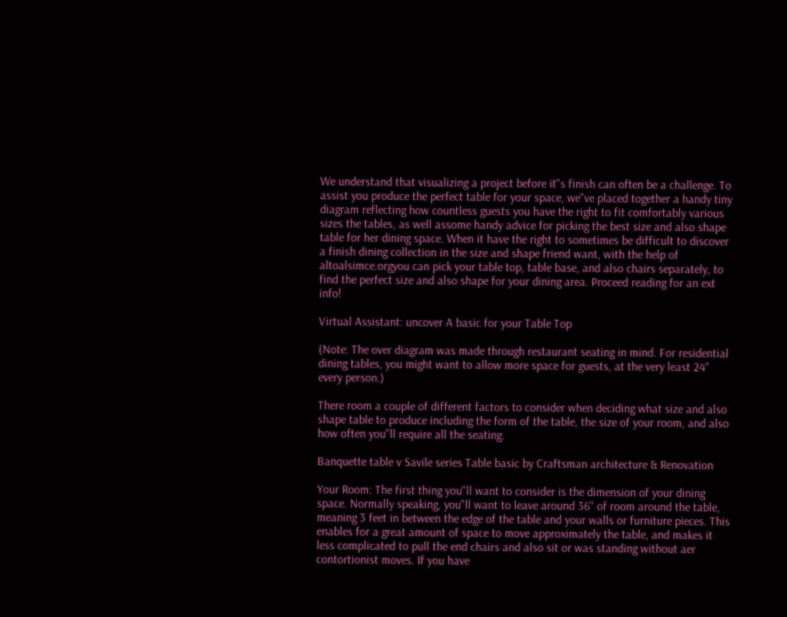We understand that visualizing a project before it"s finish can often be a challenge. To assist you produce the perfect table for your space, we"ve placed together a handy tiny diagram reflecting how countless guests you have the right to fit comfortably various sizes the tables, as well assome handy advice for picking the best size and also shape table for her dining space. When it have the right to sometimes be difficult to discover a finish dining collection in the size and shape friend want, with the help of altoalsimce.orgyou can pick your table top, table base, and also chairs separately, to find the perfect size and also shape for your dining area. Proceed reading for an ext info!

Virtual Assistant: uncover A basic for your Table Top

(Note: The over diagram was made through restaurant seating in mind. For residential dining tables, you might want to allow more space for guests, at the very least 24" every person.)

There room a couple of different factors to consider when deciding what size and also shape table to produce including the form of the table, the size of your room, and also how often you"ll require all the seating.

Banquette table v Savile series Table basic by Craftsman architecture & Renovation

Your Room: The first thing you"ll want to consider is the dimension of your dining space. Normally speaking, you"ll want to leave around 36" of room around the table, meaning 3 feet in between the edge of the table and your walls or furniture pieces. This enables for a great amount of space to move approximately the table, and makes it less complicated to pull the end chairs and also sit or was standing without aer contortionist moves. If you have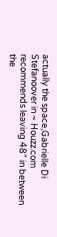actually the space,Gabrielle Di Stefanoover in ~ Houzz.com recommends leaving 48" in between the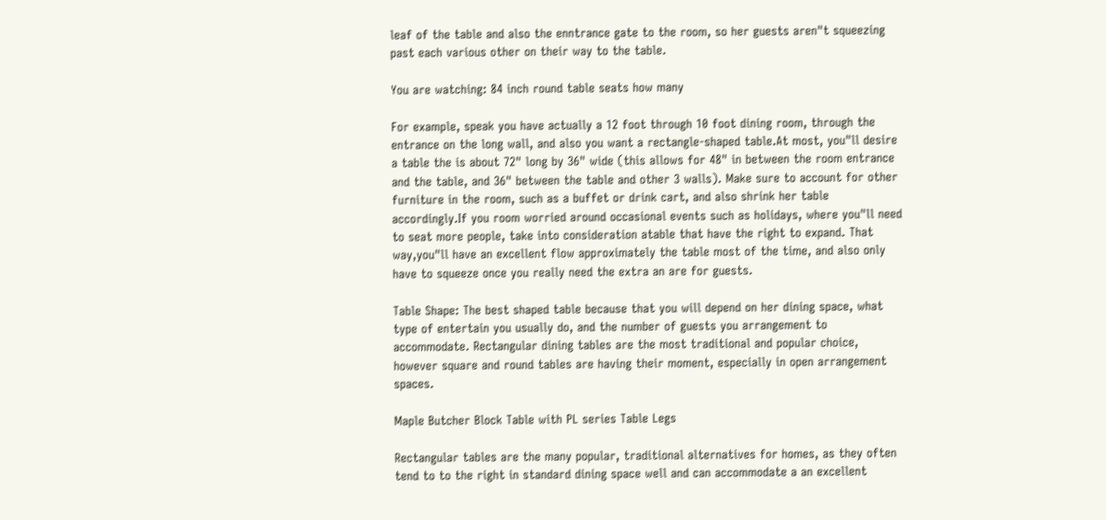leaf of the table and also the enntrance gate to the room, so her guests aren"t squeezing past each various other on their way to the table.

You are watching: 84 inch round table seats how many

For example, speak you have actually a 12 foot through 10 foot dining room, through the entrance on the long wall, and also you want a rectangle-shaped table.At most, you"ll desire a table the is about 72" long by 36" wide (this allows for 48" in between the room entrance and the table, and 36" between the table and other 3 walls). Make sure to account for other furniture in the room, such as a buffet or drink cart, and also shrink her table accordingly.If you room worried around occasional events such as holidays, where you"ll need to seat more people, take into consideration atable that have the right to expand. That way,you"ll have an excellent flow approximately the table most of the time, and also only have to squeeze once you really need the extra an are for guests.

Table Shape: The best shaped table because that you will depend on her dining space, what type of entertain you usually do, and the number of guests you arrangement to accommodate. Rectangular dining tables are the most traditional and popular choice, however square and round tables are having their moment, especially in open arrangement spaces.

Maple Butcher Block Table with PL series Table Legs

Rectangular tables are the many popular, traditional alternatives for homes, as they often tend to to the right in standard dining space well and can accommodate a an excellent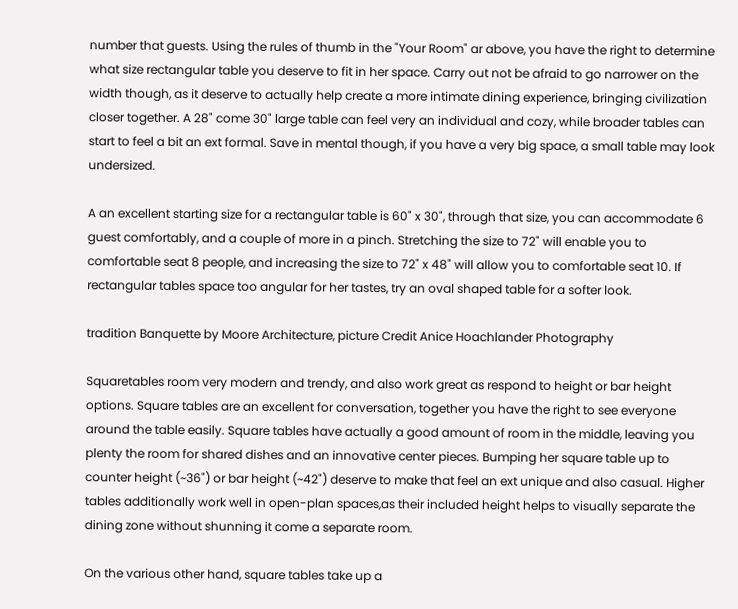number that guests. Using the rules of thumb in the "Your Room" ar above, you have the right to determine what size rectangular table you deserve to fit in her space. Carry out not be afraid to go narrower on the width though, as it deserve to actually help create a more intimate dining experience, bringing civilization closer together. A 28" come 30" large table can feel very an individual and cozy, while broader tables can start to feel a bit an ext formal. Save in mental though, if you have a very big space, a small table may look undersized.

A an excellent starting size for a rectangular table is 60" x 30", through that size, you can accommodate 6 guest comfortably, and a couple of more in a pinch. Stretching the size to 72" will enable you to comfortable seat 8 people, and increasing the size to 72" x 48" will allow you to comfortable seat 10. If rectangular tables space too angular for her tastes, try an oval shaped table for a softer look.

tradition Banquette by Moore Architecture, picture Credit Anice Hoachlander Photography

Squaretables room very modern and trendy, and also work great as respond to height or bar height options. Square tables are an excellent for conversation, together you have the right to see everyone around the table easily. Square tables have actually a good amount of room in the middle, leaving you plenty the room for shared dishes and an innovative center pieces. Bumping her square table up to counter height (~36") or bar height (~42") deserve to make that feel an ext unique and also casual. Higher tables additionally work well in open-plan spaces,as their included height helps to visually separate the dining zone without shunning it come a separate room.

On the various other hand, square tables take up a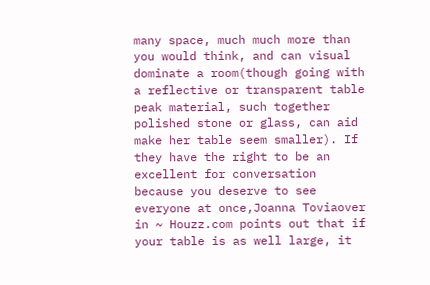many space, much much more than you would think, and can visual dominate a room(though going with a reflective or transparent table peak material, such together polished stone or glass, can aid make her table seem smaller). If they have the right to be an excellent for conversation because you deserve to see everyone at once,Joanna Toviaover in ~ Houzz.com points out that if your table is as well large, it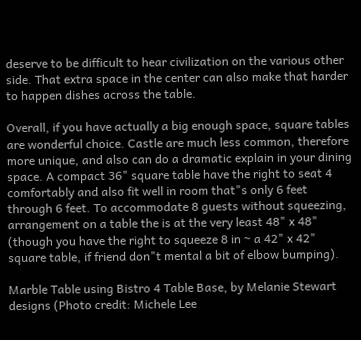deserve to be difficult to hear civilization on the various other side. That extra space in the center can also make that harder to happen dishes across the table.

Overall, if you have actually a big enough space, square tables are wonderful choice. Castle are much less common, therefore more unique, and also can do a dramatic explain in your dining space. A compact 36" square table have the right to seat 4 comfortably and also fit well in room that"s only 6 feet through 6 feet. To accommodate 8 guests without squeezing, arrangement on a table the is at the very least 48" x 48" (though you have the right to squeeze 8 in ~ a 42" x 42" square table, if friend don"t mental a bit of elbow bumping).

Marble Table using Bistro 4 Table Base, by Melanie Stewart designs (Photo credit: Michele Lee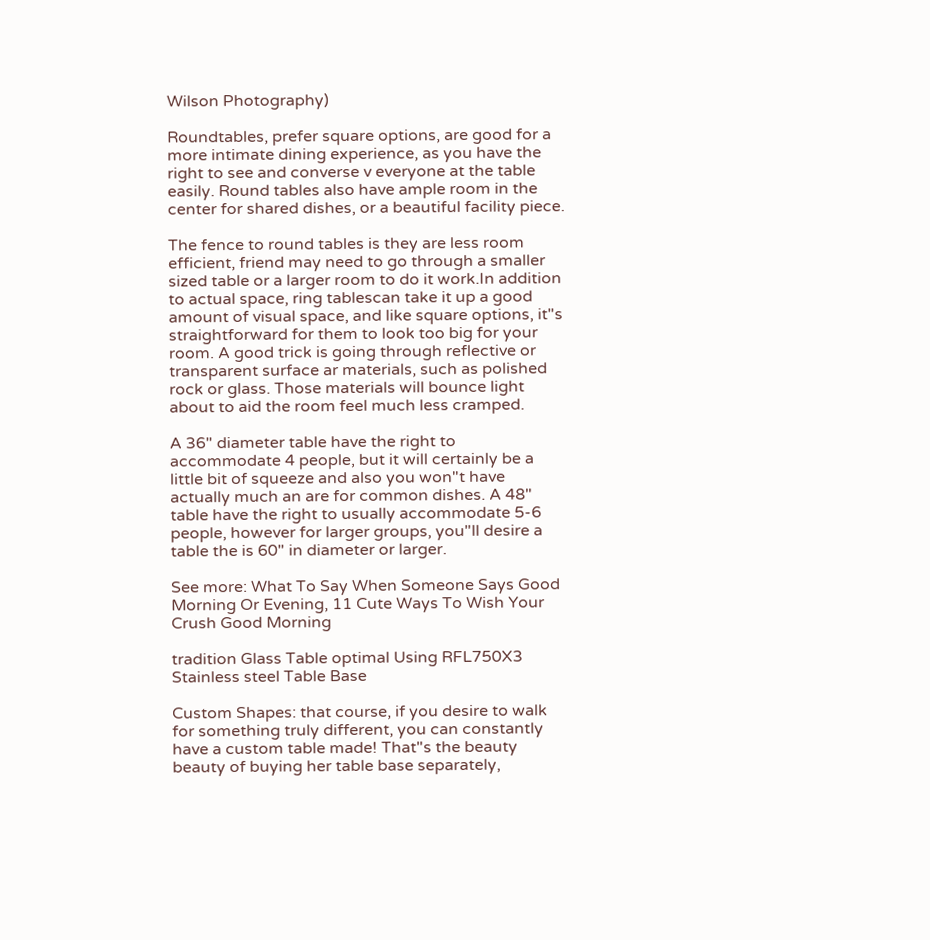Wilson Photography)

Roundtables, prefer square options, are good for a more intimate dining experience, as you have the right to see and converse v everyone at the table easily. Round tables also have ample room in the center for shared dishes, or a beautiful facility piece.

The fence to round tables is they are less room efficient, friend may need to go through a smaller sized table or a larger room to do it work.In addition to actual space, ring tablescan take it up a good amount of visual space, and like square options, it"s straightforward for them to look too big for your room. A good trick is going through reflective or transparent surface ar materials, such as polished rock or glass. Those materials will bounce light about to aid the room feel much less cramped.

A 36" diameter table have the right to accommodate 4 people, but it will certainly be a little bit of squeeze and also you won"t have actually much an are for common dishes. A 48" table have the right to usually accommodate 5-6 people, however for larger groups, you"ll desire a table the is 60" in diameter or larger.

See more: What To Say When Someone Says Good Morning Or Evening, 11 Cute Ways To Wish Your Crush Good Morning

tradition Glass Table optimal Using RFL750X3 Stainless steel Table Base

Custom Shapes: that course, if you desire to walk for something truly different, you can constantly have a custom table made! That"s the beauty beauty of buying her table base separately,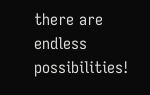there are endless possibilities!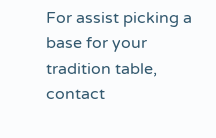For assist picking a base for your tradition table, contact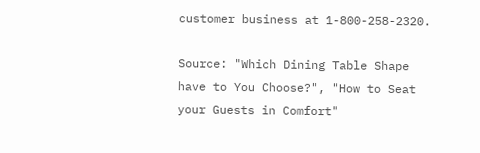customer business at 1-800-258-2320.

Source: "Which Dining Table Shape have to You Choose?", "How to Seat your Guests in Comfort"